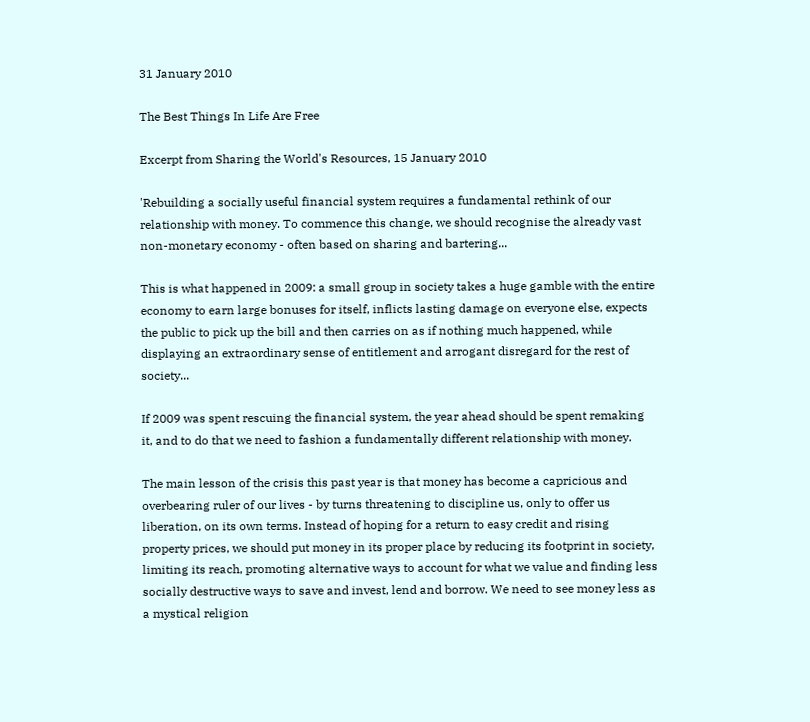31 January 2010

The Best Things In Life Are Free

Excerpt from Sharing the World's Resources, 15 January 2010

'Rebuilding a socially useful financial system requires a fundamental rethink of our relationship with money. To commence this change, we should recognise the already vast non-monetary economy - often based on sharing and bartering...

This is what happened in 2009: a small group in society takes a huge gamble with the entire economy to earn large bonuses for itself, inflicts lasting damage on everyone else, expects the public to pick up the bill and then carries on as if nothing much happened, while displaying an extraordinary sense of entitlement and arrogant disregard for the rest of society...

If 2009 was spent rescuing the financial system, the year ahead should be spent remaking it, and to do that we need to fashion a fundamentally different relationship with money.

The main lesson of the crisis this past year is that money has become a capricious and overbearing ruler of our lives - by turns threatening to discipline us, only to offer us liberation, on its own terms. Instead of hoping for a return to easy credit and rising property prices, we should put money in its proper place by reducing its footprint in society, limiting its reach, promoting alternative ways to account for what we value and finding less socially destructive ways to save and invest, lend and borrow. We need to see money less as a mystical religion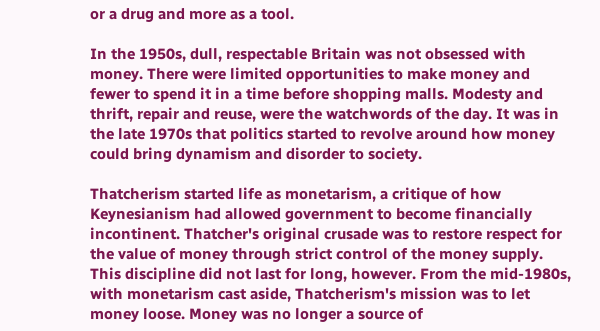or a drug and more as a tool.

In the 1950s, dull, respectable Britain was not obsessed with money. There were limited opportunities to make money and fewer to spend it in a time before shopping malls. Modesty and thrift, repair and reuse, were the watchwords of the day. It was in the late 1970s that politics started to revolve around how money could bring dynamism and disorder to society.

Thatcherism started life as monetarism, a critique of how Keynesianism had allowed government to become financially incontinent. Thatcher's original crusade was to restore respect for the value of money through strict control of the money supply. This discipline did not last for long, however. From the mid-1980s, with monetarism cast aside, Thatcherism's mission was to let money loose. Money was no longer a source of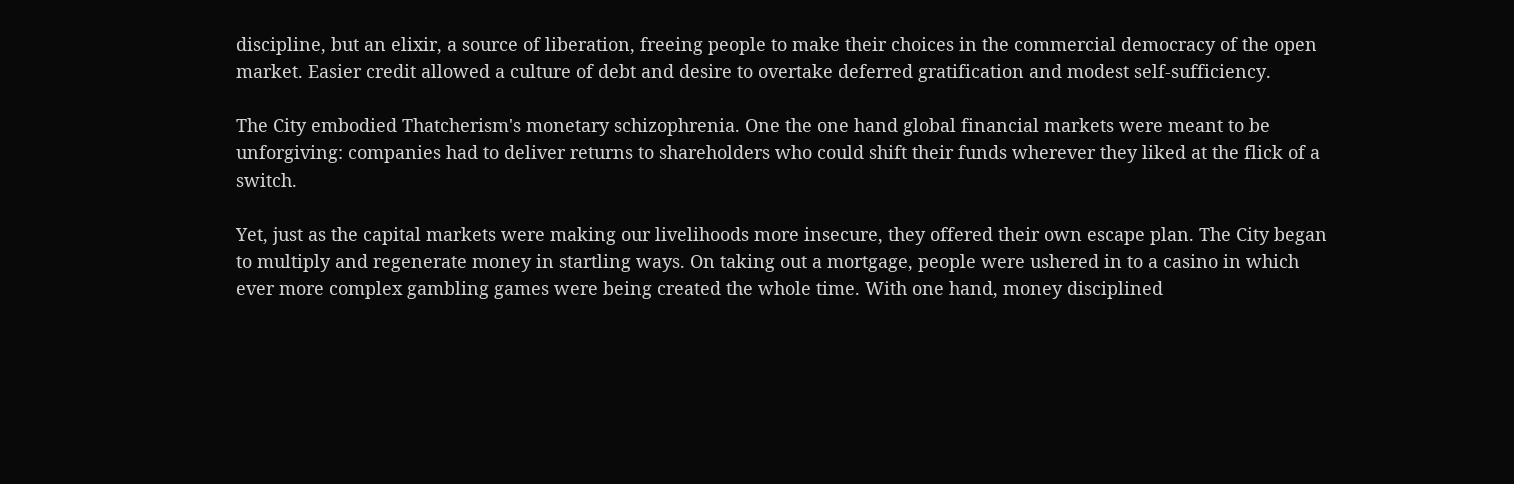discipline, but an elixir, a source of liberation, freeing people to make their choices in the commercial democracy of the open market. Easier credit allowed a culture of debt and desire to overtake deferred gratification and modest self-sufficiency.

The City embodied Thatcherism's monetary schizophrenia. One the one hand global financial markets were meant to be unforgiving: companies had to deliver returns to shareholders who could shift their funds wherever they liked at the flick of a switch.

Yet, just as the capital markets were making our livelihoods more insecure, they offered their own escape plan. The City began to multiply and regenerate money in startling ways. On taking out a mortgage, people were ushered in to a casino in which ever more complex gambling games were being created the whole time. With one hand, money disciplined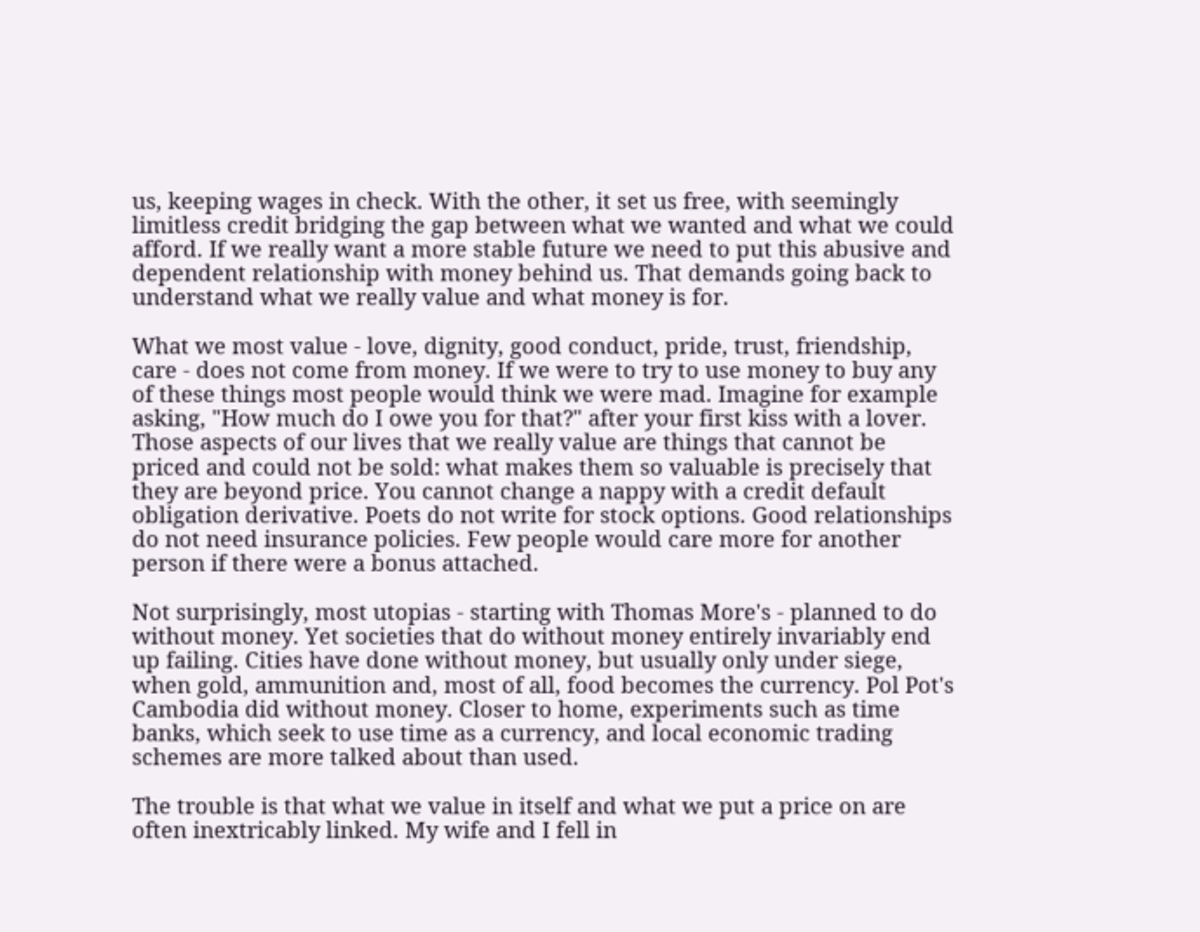us, keeping wages in check. With the other, it set us free, with seemingly limitless credit bridging the gap between what we wanted and what we could afford. If we really want a more stable future we need to put this abusive and dependent relationship with money behind us. That demands going back to understand what we really value and what money is for.

What we most value - love, dignity, good conduct, pride, trust, friendship, care - does not come from money. If we were to try to use money to buy any of these things most people would think we were mad. Imagine for example asking, "How much do I owe you for that?" after your first kiss with a lover. Those aspects of our lives that we really value are things that cannot be priced and could not be sold: what makes them so valuable is precisely that they are beyond price. You cannot change a nappy with a credit default obligation derivative. Poets do not write for stock options. Good relationships do not need insurance policies. Few people would care more for another person if there were a bonus attached.

Not surprisingly, most utopias - starting with Thomas More's - planned to do without money. Yet societies that do without money entirely invariably end up failing. Cities have done without money, but usually only under siege, when gold, ammunition and, most of all, food becomes the currency. Pol Pot's Cambodia did without money. Closer to home, experiments such as time banks, which seek to use time as a currency, and local economic trading schemes are more talked about than used.

The trouble is that what we value in itself and what we put a price on are often inextricably linked. My wife and I fell in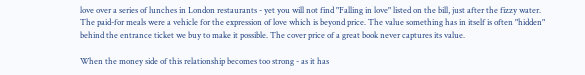love over a series of lunches in London restaurants - yet you will not find "Falling in love" listed on the bill, just after the fizzy water. The paid-for meals were a vehicle for the expression of love which is beyond price. The value something has in itself is often "hidden" behind the entrance ticket we buy to make it possible. The cover price of a great book never captures its value.

When the money side of this relationship becomes too strong - as it has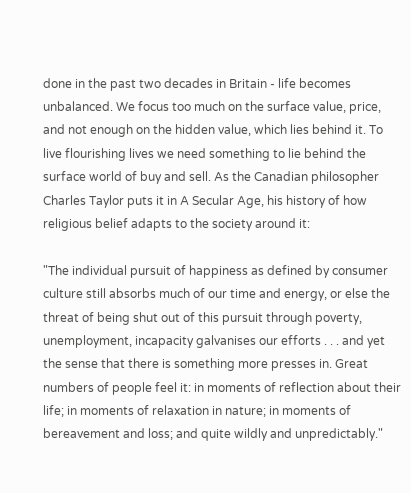done in the past two decades in Britain - life becomes unbalanced. We focus too much on the surface value, price, and not enough on the hidden value, which lies behind it. To live flourishing lives we need something to lie behind the surface world of buy and sell. As the Canadian philosopher Charles Taylor puts it in A Secular Age, his history of how religious belief adapts to the society around it:

"The individual pursuit of happiness as defined by consumer culture still absorbs much of our time and energy, or else the threat of being shut out of this pursuit through poverty, unemployment, incapacity galvanises our efforts . . . and yet the sense that there is something more presses in. Great numbers of people feel it: in moments of reflection about their life; in moments of relaxation in nature; in moments of bereavement and loss; and quite wildly and unpredictably."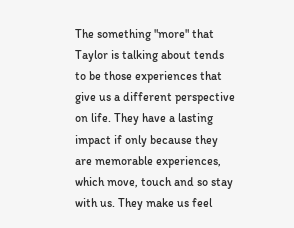The something "more" that Taylor is talking about tends to be those experiences that give us a different perspective on life. They have a lasting impact if only because they are memorable experiences, which move, touch and so stay with us. They make us feel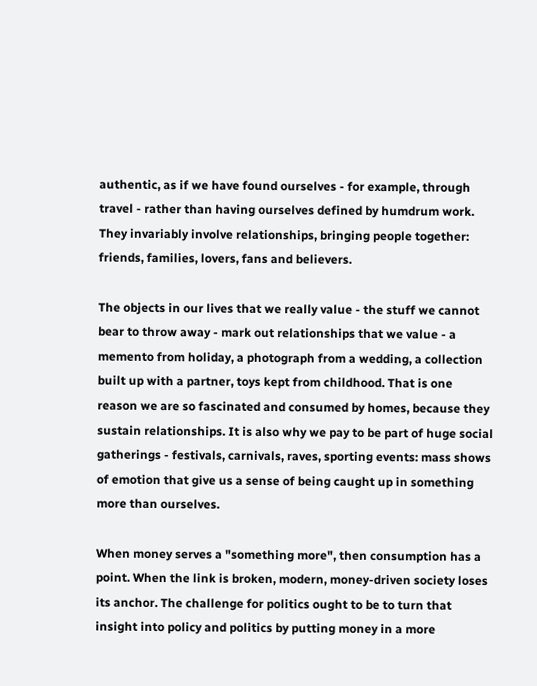authentic, as if we have found ourselves - for example, through travel - rather than having ourselves defined by humdrum work. They invariably involve relationships, bringing people together: friends, families, lovers, fans and believers.

The objects in our lives that we really value - the stuff we cannot bear to throw away - mark out relationships that we value - a memento from holiday, a photograph from a wedding, a collection built up with a partner, toys kept from childhood. That is one reason we are so fascinated and consumed by homes, because they sustain relationships. It is also why we pay to be part of huge social gatherings - festivals, carnivals, raves, sporting events: mass shows of emotion that give us a sense of being caught up in something more than ourselves.

When money serves a "something more", then consumption has a point. When the link is broken, modern, money-driven society loses its anchor. The challenge for politics ought to be to turn that insight into policy and politics by putting money in a more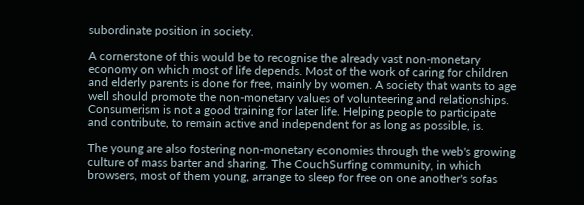subordinate position in society.

A cornerstone of this would be to recognise the already vast non-monetary economy on which most of life depends. Most of the work of caring for children and elderly parents is done for free, mainly by women. A society that wants to age well should promote the non-monetary values of volunteering and relationships. Consumerism is not a good training for later life. Helping people to participate and contribute, to remain active and independent for as long as possible, is.

The young are also fostering non-monetary economies through the web's growing culture of mass barter and sharing. The CouchSurfing community, in which browsers, most of them young, arrange to sleep for free on one another's sofas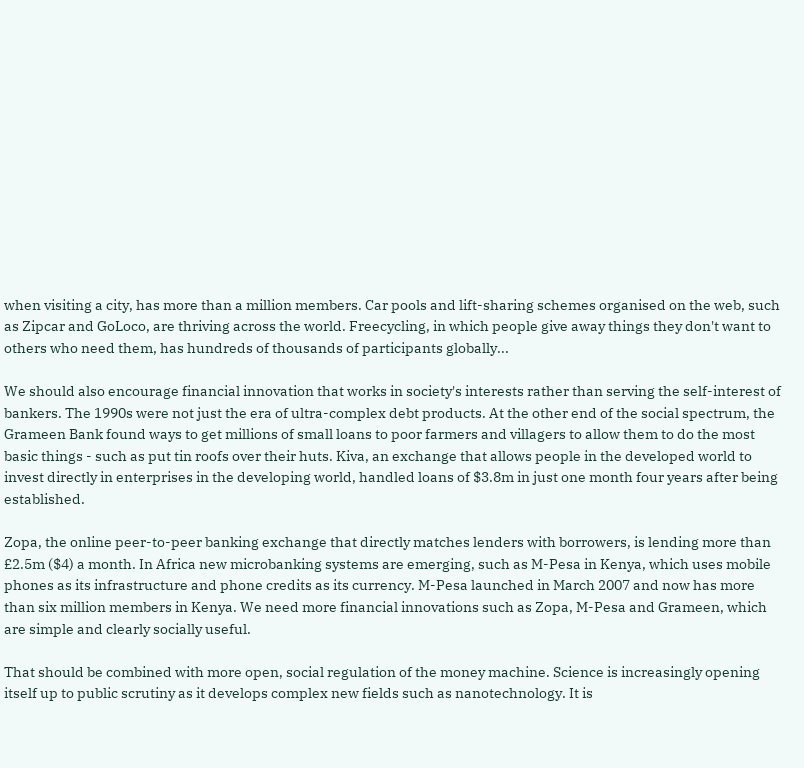when visiting a city, has more than a million members. Car pools and lift-sharing schemes organised on the web, such as Zipcar and GoLoco, are thriving across the world. Freecycling, in which people give away things they don't want to others who need them, has hundreds of thousands of participants globally...

We should also encourage financial innovation that works in society's interests rather than serving the self-interest of bankers. The 1990s were not just the era of ultra-complex debt products. At the other end of the social spectrum, the Grameen Bank found ways to get millions of small loans to poor farmers and villagers to allow them to do the most basic things - such as put tin roofs over their huts. Kiva, an exchange that allows people in the developed world to invest directly in enterprises in the developing world, handled loans of $3.8m in just one month four years after being established.

Zopa, the online peer-to-peer banking exchange that directly matches lenders with borrowers, is lending more than £2.5m ($4) a month. In Africa new microbanking systems are emerging, such as M-Pesa in Kenya, which uses mobile phones as its infrastructure and phone credits as its currency. M-Pesa launched in March 2007 and now has more than six million members in Kenya. We need more financial innovations such as Zopa, M-Pesa and Grameen, which are simple and clearly socially useful.

That should be combined with more open, social regulation of the money machine. Science is increasingly opening itself up to public scrutiny as it develops complex new fields such as nanotechnology. It is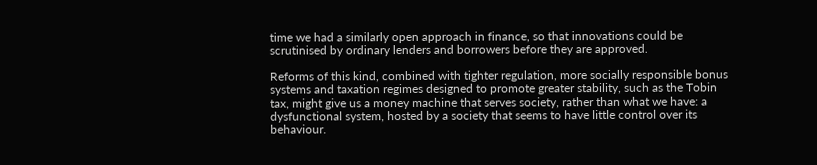time we had a similarly open approach in finance, so that innovations could be scrutinised by ordinary lenders and borrowers before they are approved.

Reforms of this kind, combined with tighter regulation, more socially responsible bonus systems and taxation regimes designed to promote greater stability, such as the Tobin tax, might give us a money machine that serves society, rather than what we have: a dysfunctional system, hosted by a society that seems to have little control over its behaviour.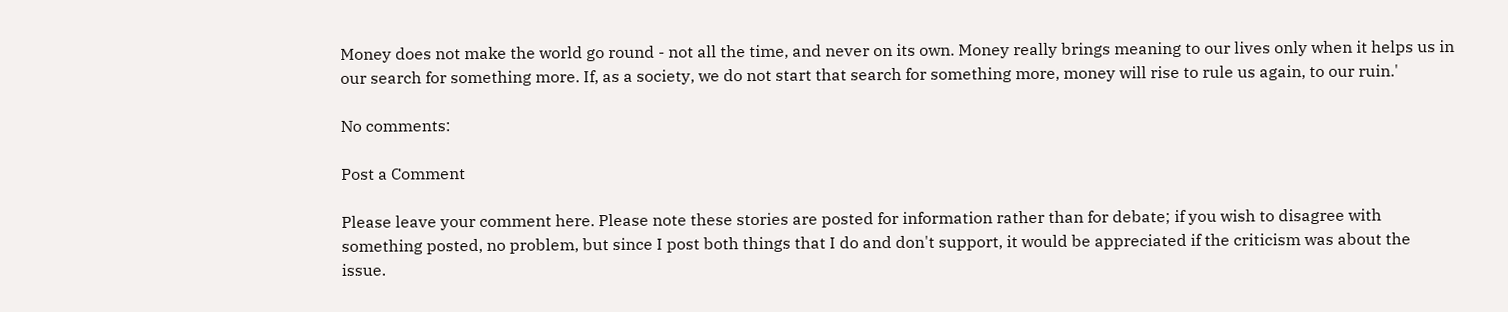Money does not make the world go round - not all the time, and never on its own. Money really brings meaning to our lives only when it helps us in our search for something more. If, as a society, we do not start that search for something more, money will rise to rule us again, to our ruin.'

No comments:

Post a Comment

Please leave your comment here. Please note these stories are posted for information rather than for debate; if you wish to disagree with something posted, no problem, but since I post both things that I do and don't support, it would be appreciated if the criticism was about the issue.